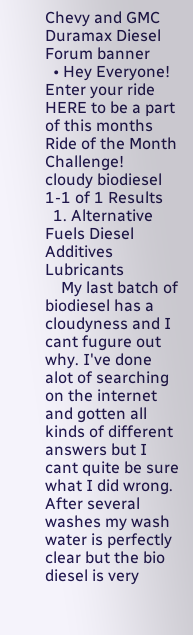Chevy and GMC Duramax Diesel Forum banner
  • Hey Everyone! Enter your ride HERE to be a part of this months Ride of the Month Challenge!
cloudy biodiesel
1-1 of 1 Results
  1. Alternative Fuels Diesel Additives Lubricants
    My last batch of biodiesel has a cloudyness and I cant fugure out why. I've done alot of searching on the internet and gotten all kinds of different answers but I cant quite be sure what I did wrong. After several washes my wash water is perfectly clear but the bio diesel is very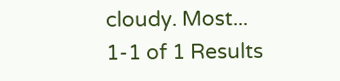cloudy. Most...
1-1 of 1 Results